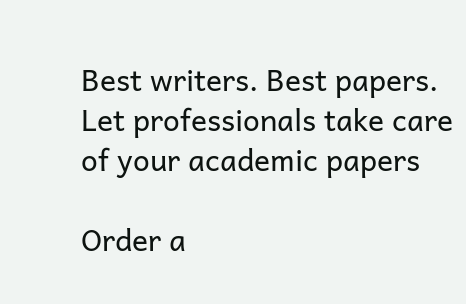Best writers. Best papers. Let professionals take care of your academic papers

Order a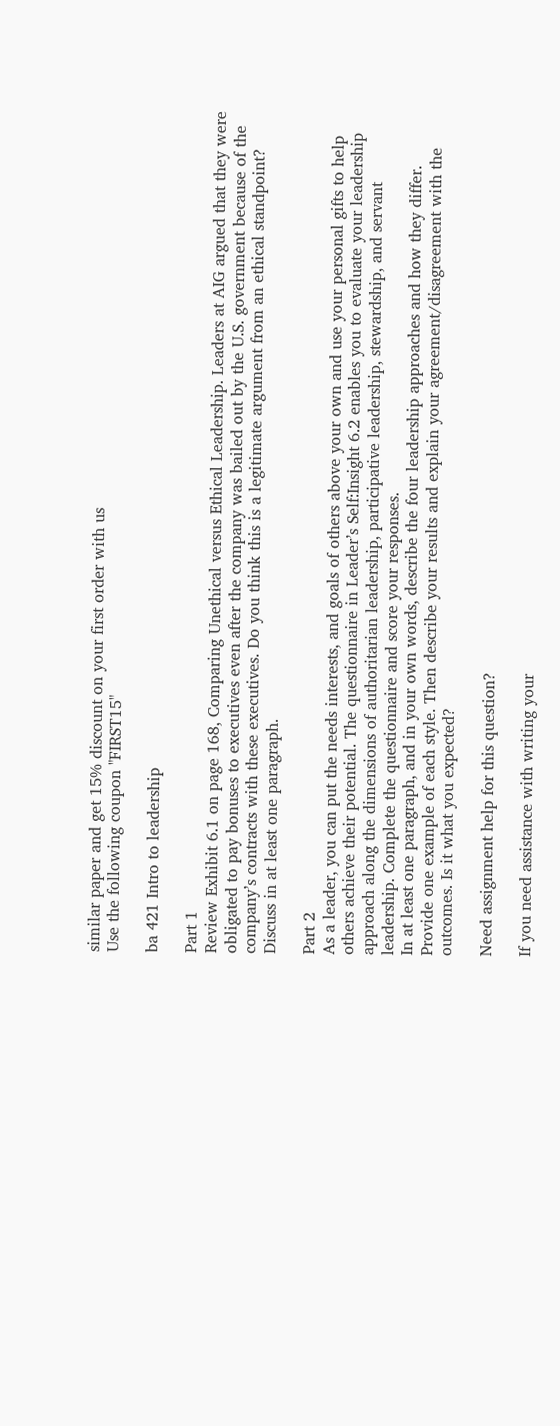similar paper and get 15% discount on your first order with us
Use the following coupon "FIRST15"

ba 421 Intro to leadership

Part 1
Review Exhibit 6.1 on page 168, Comparing Unethical versus Ethical Leadership. Leaders at AIG argued that they were obligated to pay bonuses to executives even after the company was bailed out by the U.S. government because of the company’s contracts with these executives. Do you think this is a legitimate argument from an ethical standpoint? Discuss in at least one paragraph.

Part 2
As a leader, you can put the needs interests, and goals of others above your own and use your personal gifts to help others achieve their potential. The questionnaire in Leader’s Self:Insight 6.2 enables you to evaluate your leadership approach along the dimensions of authoritarian leadership, participative leadership, stewardship, and servant leadership. Complete the questionnaire and score your responses.
In at least one paragraph, and in your own words, describe the four leadership approaches and how they differ. Provide one example of each style. Then describe your results and explain your agreement/disagreement with the outcomes. Is it what you expected?

Need assignment help for this question?

If you need assistance with writing your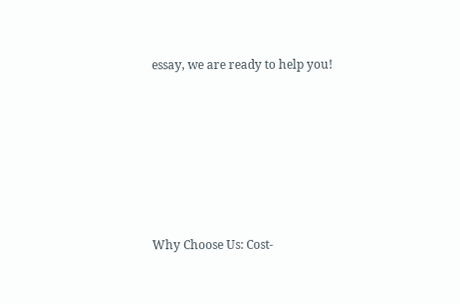essay, we are ready to help you!






Why Choose Us: Cost-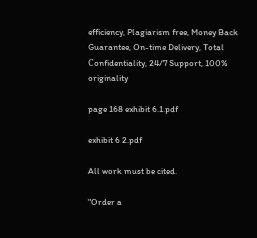efficiency, Plagiarism free, Money Back Guarantee, On-time Delivery, Total Сonfidentiality, 24/7 Support, 100% originality

page 168 exhibit 6.1.pdf

exhibit 6 2.pdf

All work must be cited.

"Order a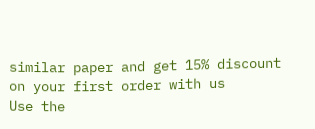similar paper and get 15% discount on your first order with us
Use the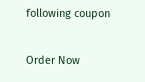following coupon

Order Now